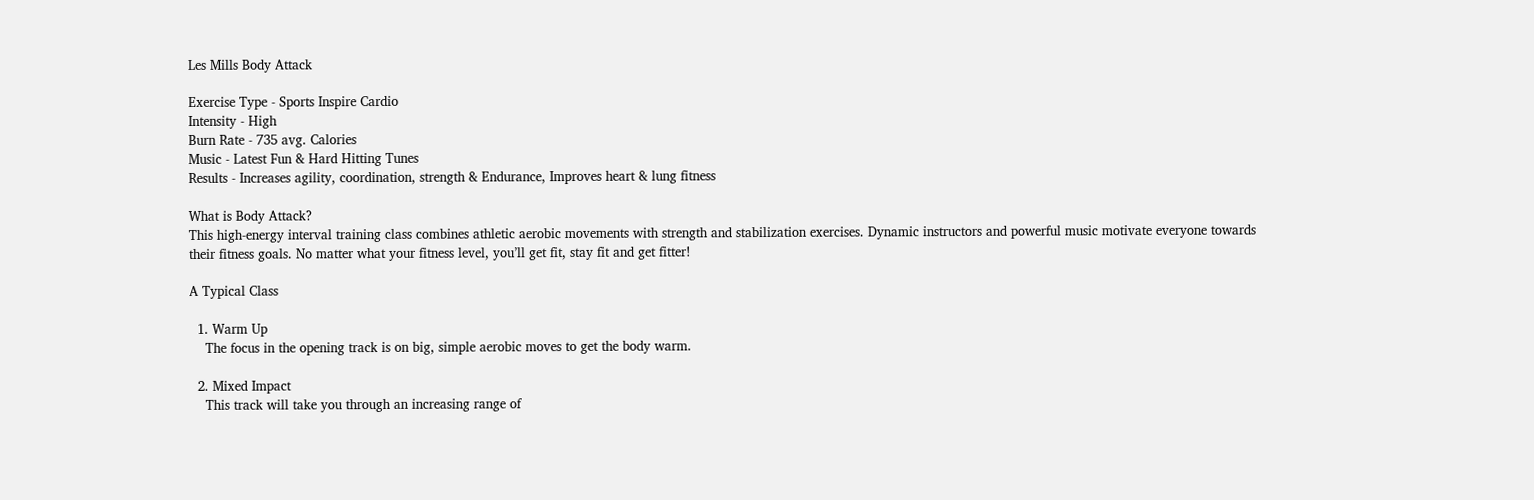Les Mills Body Attack

Exercise Type - Sports Inspire Cardio
Intensity - High
Burn Rate - 735 avg. Calories
Music - Latest Fun & Hard Hitting Tunes
Results - Increases agility, coordination, strength & Endurance, Improves heart & lung fitness

What is Body Attack?
This high-energy interval training class combines athletic aerobic movements with strength and stabilization exercises. Dynamic instructors and powerful music motivate everyone towards their fitness goals. No matter what your fitness level, you’ll get fit, stay fit and get fitter!

A Typical Class

  1. Warm Up
    The focus in the opening track is on big, simple aerobic moves to get the body warm.

  2. Mixed Impact
    This track will take you through an increasing range of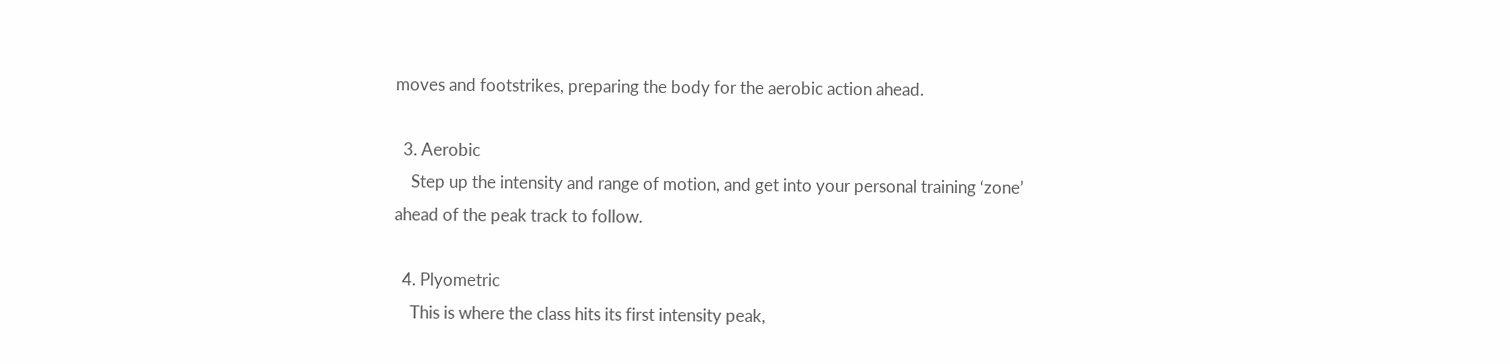moves and footstrikes, preparing the body for the aerobic action ahead.

  3. Aerobic
    Step up the intensity and range of motion, and get into your personal training ‘zone’ ahead of the peak track to follow.

  4. Plyometric
    This is where the class hits its first intensity peak,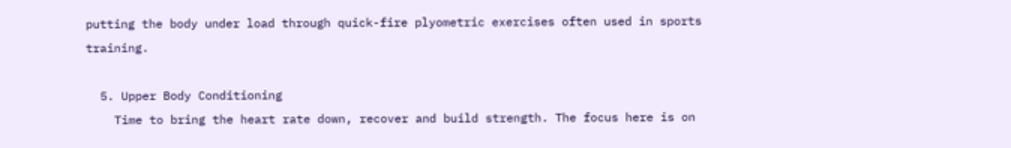putting the body under load through quick-fire plyometric exercises often used in sports training.

  5. Upper Body Conditioning
    Time to bring the heart rate down, recover and build strength. The focus here is on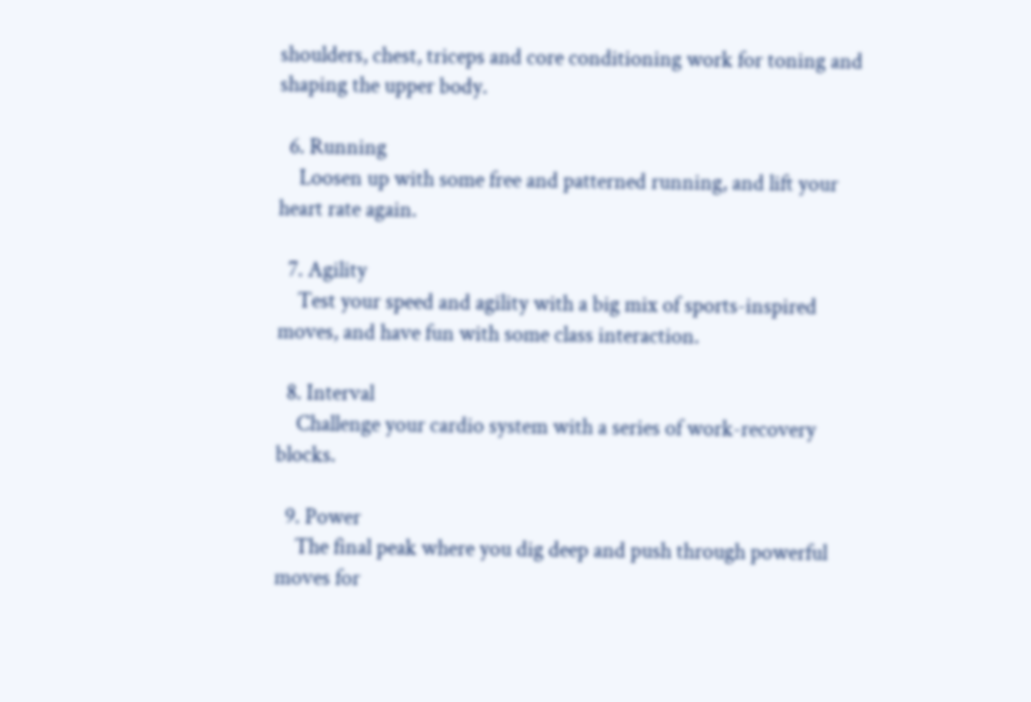shoulders, chest, triceps and core conditioning work for toning and shaping the upper body.

  6. Running
    Loosen up with some free and patterned running, and lift your heart rate again.

  7. Agility
    Test your speed and agility with a big mix of sports-inspired moves, and have fun with some class interaction.

  8. Interval
    Challenge your cardio system with a series of work-recovery blocks.

  9. Power
    The final peak where you dig deep and push through powerful moves for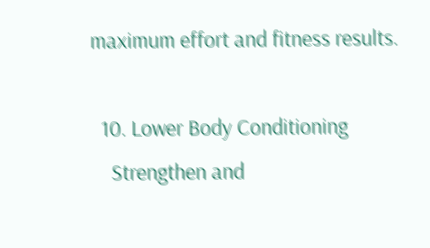maximum effort and fitness results.

  10. Lower Body Conditioning
    Strengthen and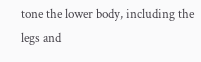tone the lower body, including the legs and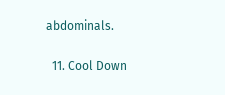abdominals.

  11. Cool Down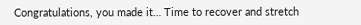Congratulations, you made it… Time to recover and stretch